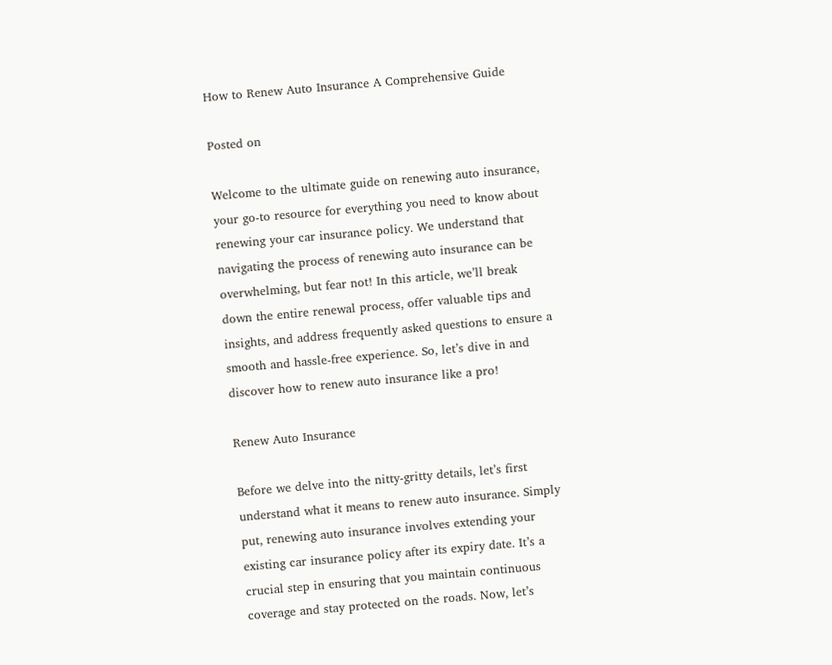How to Renew Auto Insurance A Comprehensive Guide

Posted on

Welcome to the ultimate guide on renewing auto insurance, your go-to resource for everything you need to know about renewing your car insurance policy. We understand that navigating the process of renewing auto insurance can be overwhelming, but fear not! In this article, we’ll break down the entire renewal process, offer valuable tips and insights, and address frequently asked questions to ensure a smooth and hassle-free experience. So, let’s dive in and discover how to renew auto insurance like a pro!

Renew Auto Insurance

Before we delve into the nitty-gritty details, let’s first understand what it means to renew auto insurance. Simply put, renewing auto insurance involves extending your existing car insurance policy after its expiry date. It’s a crucial step in ensuring that you maintain continuous coverage and stay protected on the roads. Now, let’s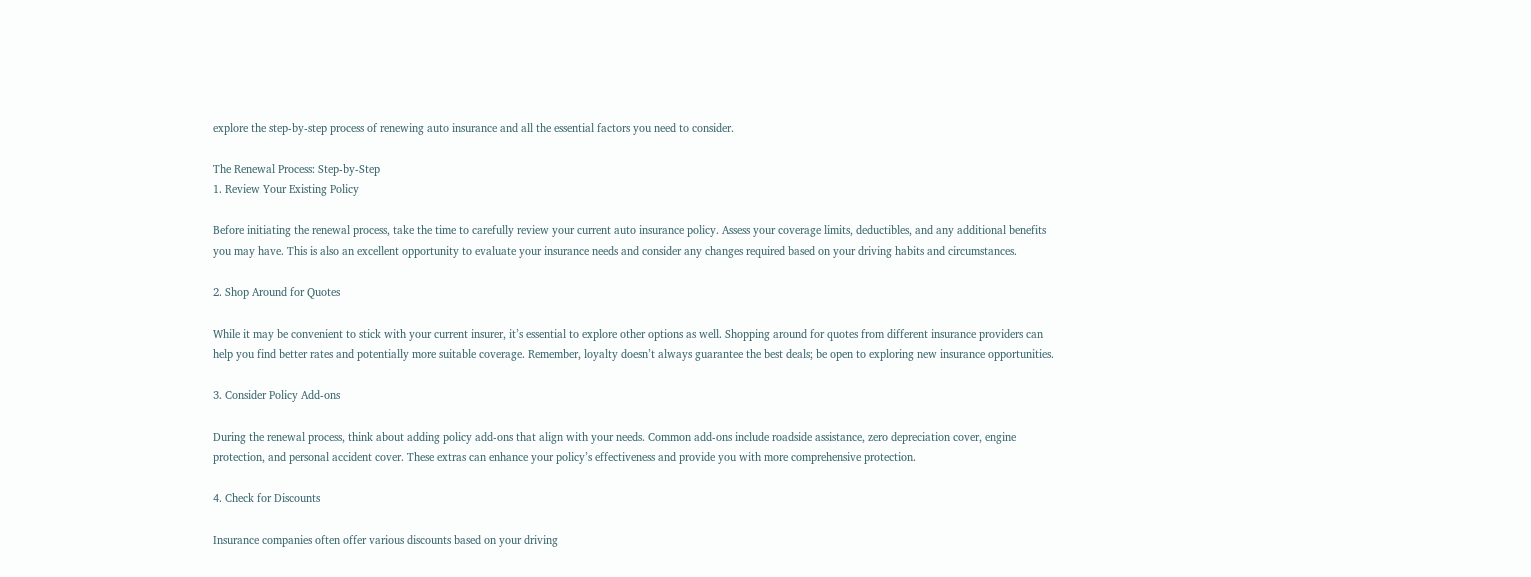explore the step-by-step process of renewing auto insurance and all the essential factors you need to consider.

The Renewal Process: Step-by-Step
1. Review Your Existing Policy

Before initiating the renewal process, take the time to carefully review your current auto insurance policy. Assess your coverage limits, deductibles, and any additional benefits you may have. This is also an excellent opportunity to evaluate your insurance needs and consider any changes required based on your driving habits and circumstances.

2. Shop Around for Quotes

While it may be convenient to stick with your current insurer, it’s essential to explore other options as well. Shopping around for quotes from different insurance providers can help you find better rates and potentially more suitable coverage. Remember, loyalty doesn’t always guarantee the best deals; be open to exploring new insurance opportunities.

3. Consider Policy Add-ons

During the renewal process, think about adding policy add-ons that align with your needs. Common add-ons include roadside assistance, zero depreciation cover, engine protection, and personal accident cover. These extras can enhance your policy’s effectiveness and provide you with more comprehensive protection.

4. Check for Discounts

Insurance companies often offer various discounts based on your driving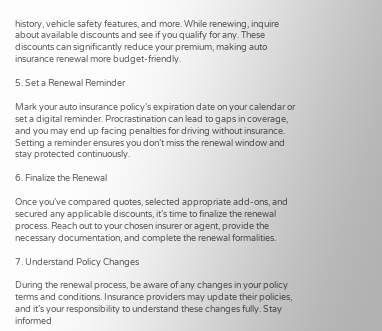history, vehicle safety features, and more. While renewing, inquire about available discounts and see if you qualify for any. These discounts can significantly reduce your premium, making auto insurance renewal more budget-friendly.

5. Set a Renewal Reminder

Mark your auto insurance policy’s expiration date on your calendar or set a digital reminder. Procrastination can lead to gaps in coverage, and you may end up facing penalties for driving without insurance. Setting a reminder ensures you don’t miss the renewal window and stay protected continuously.

6. Finalize the Renewal

Once you’ve compared quotes, selected appropriate add-ons, and secured any applicable discounts, it’s time to finalize the renewal process. Reach out to your chosen insurer or agent, provide the necessary documentation, and complete the renewal formalities.

7. Understand Policy Changes

During the renewal process, be aware of any changes in your policy terms and conditions. Insurance providers may update their policies, and it’s your responsibility to understand these changes fully. Stay informed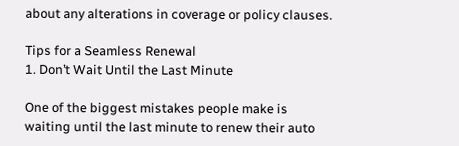about any alterations in coverage or policy clauses.

Tips for a Seamless Renewal
1. Don’t Wait Until the Last Minute

One of the biggest mistakes people make is waiting until the last minute to renew their auto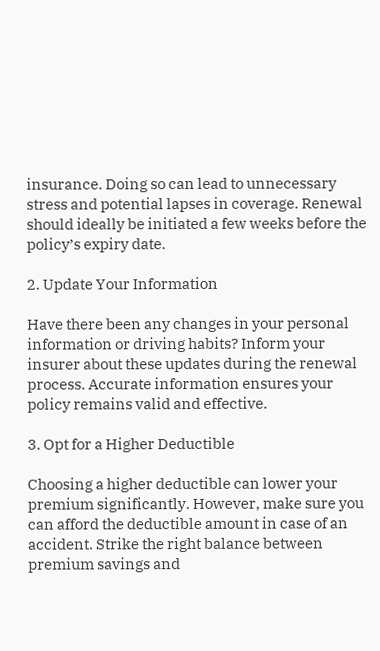insurance. Doing so can lead to unnecessary stress and potential lapses in coverage. Renewal should ideally be initiated a few weeks before the policy’s expiry date.

2. Update Your Information

Have there been any changes in your personal information or driving habits? Inform your insurer about these updates during the renewal process. Accurate information ensures your policy remains valid and effective.

3. Opt for a Higher Deductible

Choosing a higher deductible can lower your premium significantly. However, make sure you can afford the deductible amount in case of an accident. Strike the right balance between premium savings and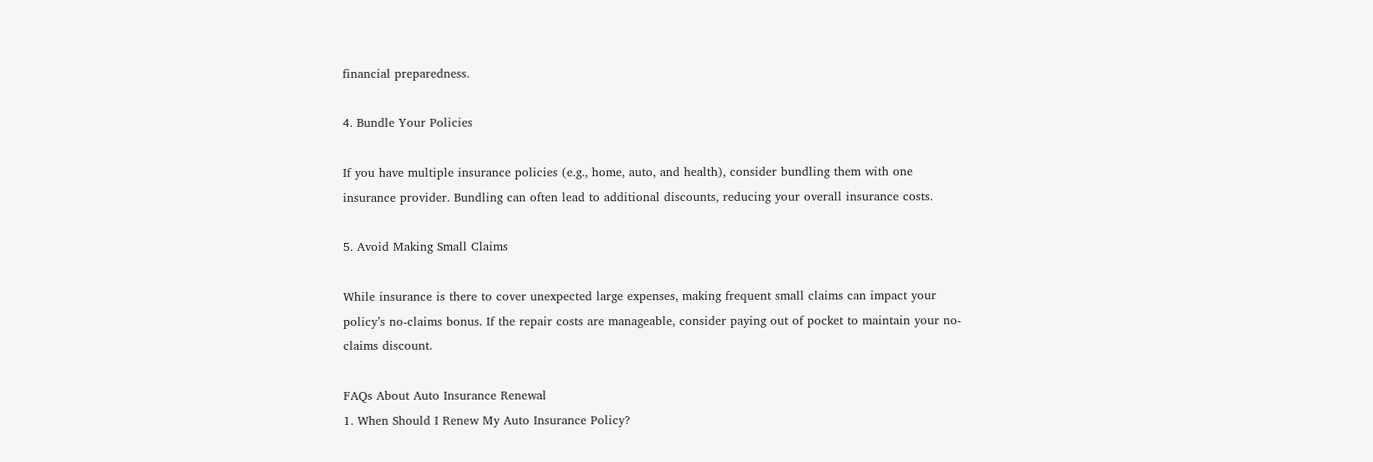financial preparedness.

4. Bundle Your Policies

If you have multiple insurance policies (e.g., home, auto, and health), consider bundling them with one insurance provider. Bundling can often lead to additional discounts, reducing your overall insurance costs.

5. Avoid Making Small Claims

While insurance is there to cover unexpected large expenses, making frequent small claims can impact your policy’s no-claims bonus. If the repair costs are manageable, consider paying out of pocket to maintain your no-claims discount.

FAQs About Auto Insurance Renewal
1. When Should I Renew My Auto Insurance Policy?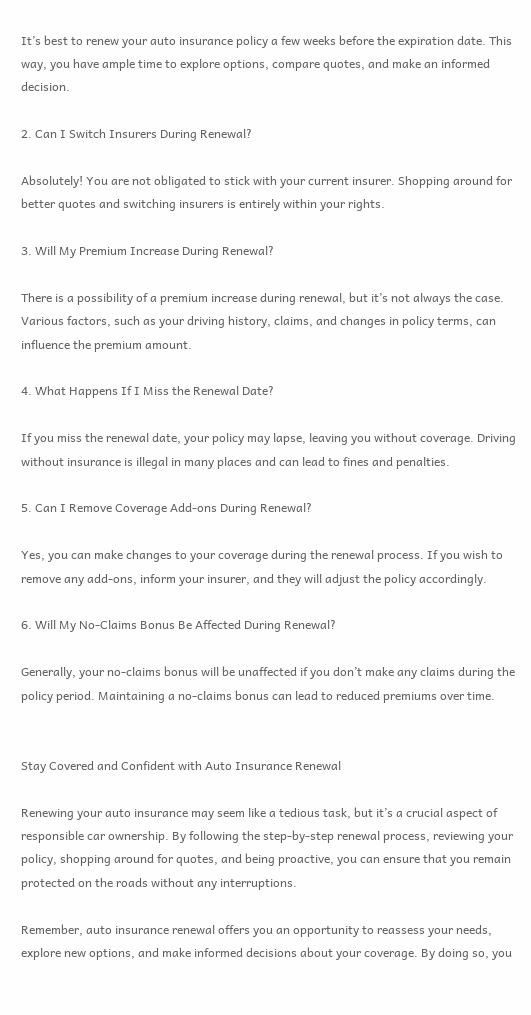It’s best to renew your auto insurance policy a few weeks before the expiration date. This way, you have ample time to explore options, compare quotes, and make an informed decision.

2. Can I Switch Insurers During Renewal?

Absolutely! You are not obligated to stick with your current insurer. Shopping around for better quotes and switching insurers is entirely within your rights.

3. Will My Premium Increase During Renewal?

There is a possibility of a premium increase during renewal, but it’s not always the case. Various factors, such as your driving history, claims, and changes in policy terms, can influence the premium amount.

4. What Happens If I Miss the Renewal Date?

If you miss the renewal date, your policy may lapse, leaving you without coverage. Driving without insurance is illegal in many places and can lead to fines and penalties.

5. Can I Remove Coverage Add-ons During Renewal?

Yes, you can make changes to your coverage during the renewal process. If you wish to remove any add-ons, inform your insurer, and they will adjust the policy accordingly.

6. Will My No-Claims Bonus Be Affected During Renewal?

Generally, your no-claims bonus will be unaffected if you don’t make any claims during the policy period. Maintaining a no-claims bonus can lead to reduced premiums over time.


Stay Covered and Confident with Auto Insurance Renewal

Renewing your auto insurance may seem like a tedious task, but it’s a crucial aspect of responsible car ownership. By following the step-by-step renewal process, reviewing your policy, shopping around for quotes, and being proactive, you can ensure that you remain protected on the roads without any interruptions.

Remember, auto insurance renewal offers you an opportunity to reassess your needs, explore new options, and make informed decisions about your coverage. By doing so, you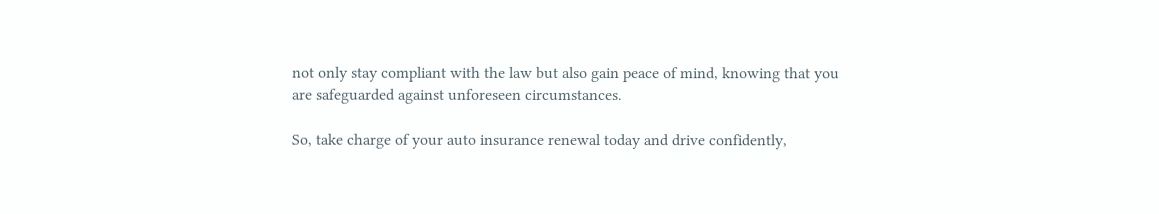not only stay compliant with the law but also gain peace of mind, knowing that you are safeguarded against unforeseen circumstances.

So, take charge of your auto insurance renewal today and drive confidently,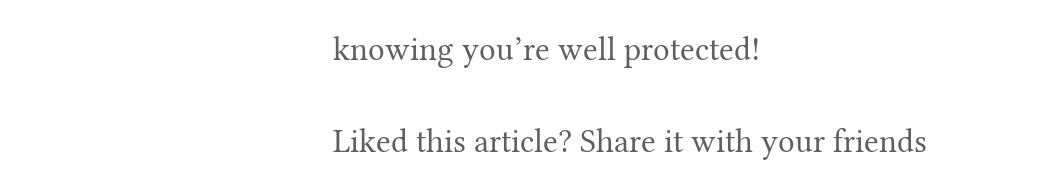knowing you’re well protected!

Liked this article? Share it with your friends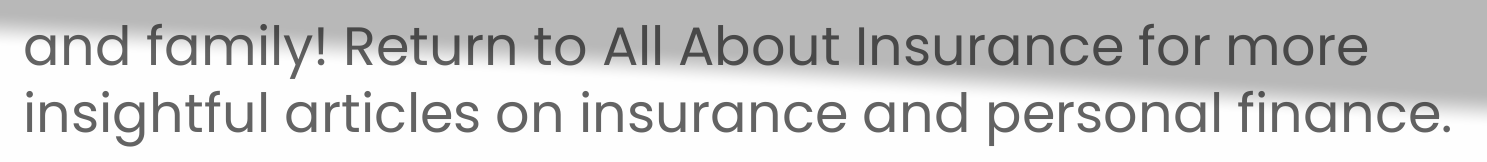and family! Return to All About Insurance for more insightful articles on insurance and personal finance.